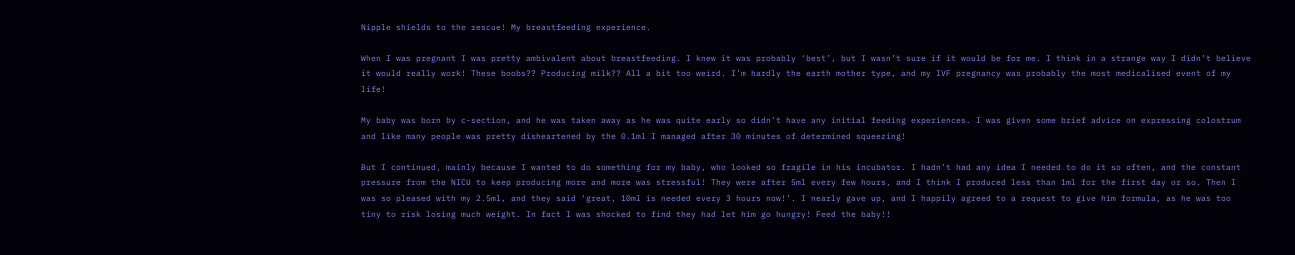Nipple shields to the rescue! My breastfeeding experience.

When I was pregnant I was pretty ambivalent about breastfeeding. I knew it was probably ‘best’, but I wasn’t sure if it would be for me. I think in a strange way I didn’t believe it would really work! These boobs?? Producing milk?? All a bit too weird. I’m hardly the earth mother type, and my IVF pregnancy was probably the most medicalised event of my life!

My baby was born by c-section, and he was taken away as he was quite early so didn’t have any initial feeding experiences. I was given some brief advice on expressing colostrum and like many people was pretty disheartened by the 0.1ml I managed after 30 minutes of determined squeezing!

But I continued, mainly because I wanted to do something for my baby, who looked so fragile in his incubator. I hadn’t had any idea I needed to do it so often, and the constant pressure from the NICU to keep producing more and more was stressful! They were after 5ml every few hours, and I think I produced less than 1ml for the first day or so. Then I was so pleased with my 2.5ml, and they said ‘great, 10ml is needed every 3 hours now!’. I nearly gave up, and I happily agreed to a request to give him formula, as he was too tiny to risk losing much weight. In fact I was shocked to find they had let him go hungry! Feed the baby!!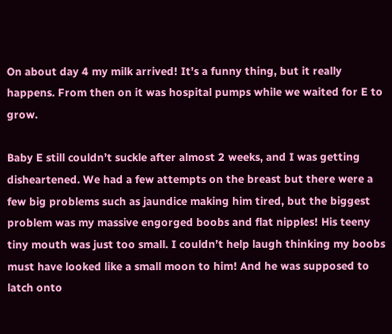On about day 4 my milk arrived! It’s a funny thing, but it really happens. From then on it was hospital pumps while we waited for E to grow.

Baby E still couldn’t suckle after almost 2 weeks, and I was getting disheartened. We had a few attempts on the breast but there were a few big problems such as jaundice making him tired, but the biggest problem was my massive engorged boobs and flat nipples! His teeny tiny mouth was just too small. I couldn’t help laugh thinking my boobs must have looked like a small moon to him! And he was supposed to latch onto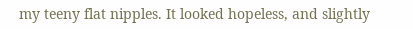my teeny flat nipples. It looked hopeless, and slightly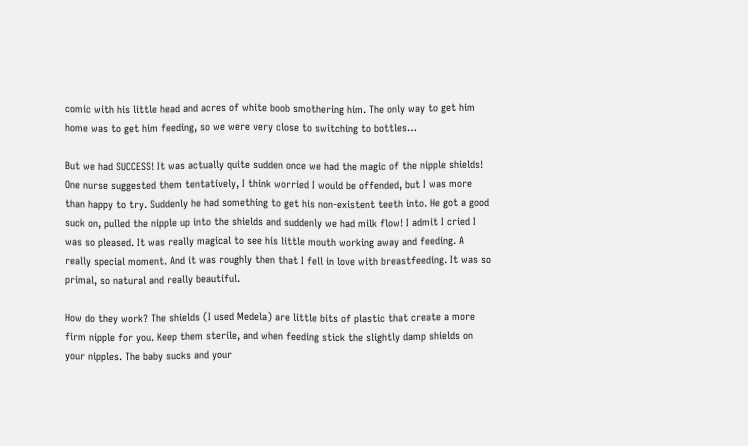comic with his little head and acres of white boob smothering him. The only way to get him home was to get him feeding, so we were very close to switching to bottles…

But we had SUCCESS! It was actually quite sudden once we had the magic of the nipple shields! One nurse suggested them tentatively, I think worried I would be offended, but I was more than happy to try. Suddenly he had something to get his non-existent teeth into. He got a good suck on, pulled the nipple up into the shields and suddenly we had milk flow! I admit I cried I was so pleased. It was really magical to see his little mouth working away and feeding. A really special moment. And it was roughly then that I fell in love with breastfeeding. It was so primal, so natural and really beautiful.

How do they work? The shields (I used Medela) are little bits of plastic that create a more firm nipple for you. Keep them sterile, and when feeding stick the slightly damp shields on your nipples. The baby sucks and your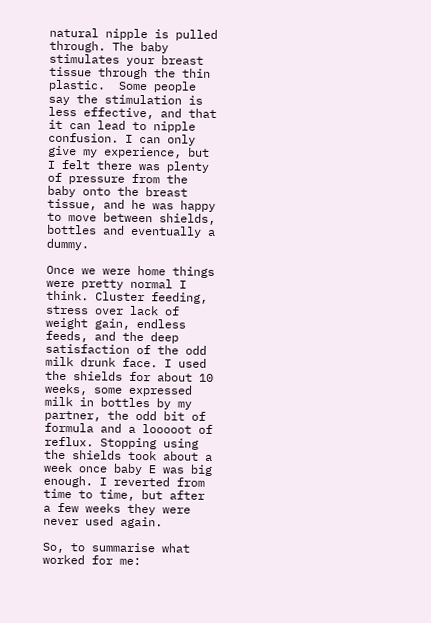natural nipple is pulled through. The baby stimulates your breast tissue through the thin plastic.  Some people say the stimulation is less effective, and that it can lead to nipple confusion. I can only give my experience, but I felt there was plenty of pressure from the baby onto the breast tissue, and he was happy to move between shields, bottles and eventually a dummy.

Once we were home things were pretty normal I think. Cluster feeding, stress over lack of weight gain, endless feeds, and the deep satisfaction of the odd milk drunk face. I used the shields for about 10 weeks, some expressed milk in bottles by my partner, the odd bit of formula and a looooot of reflux. Stopping using the shields took about a week once baby E was big enough. I reverted from time to time, but after a few weeks they were never used again.

So, to summarise what worked for me: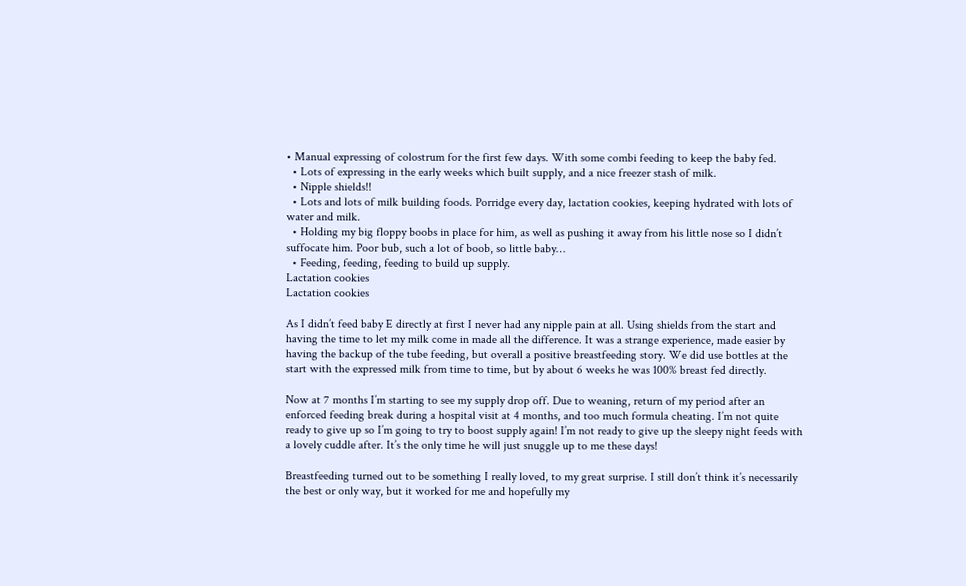• Manual expressing of colostrum for the first few days. With some combi feeding to keep the baby fed.
  • Lots of expressing in the early weeks which built supply, and a nice freezer stash of milk.
  • Nipple shields!!
  • Lots and lots of milk building foods. Porridge every day, lactation cookies, keeping hydrated with lots of water and milk.
  • Holding my big floppy boobs in place for him, as well as pushing it away from his little nose so I didn’t suffocate him. Poor bub, such a lot of boob, so little baby…
  • Feeding, feeding, feeding to build up supply.
Lactation cookies
Lactation cookies

As I didn’t feed baby E directly at first I never had any nipple pain at all. Using shields from the start and having the time to let my milk come in made all the difference. It was a strange experience, made easier by having the backup of the tube feeding, but overall a positive breastfeeding story. We did use bottles at the start with the expressed milk from time to time, but by about 6 weeks he was 100% breast fed directly.

Now at 7 months I’m starting to see my supply drop off. Due to weaning, return of my period after an enforced feeding break during a hospital visit at 4 months, and too much formula cheating. I’m not quite ready to give up so I’m going to try to boost supply again! I’m not ready to give up the sleepy night feeds with a lovely cuddle after. It’s the only time he will just snuggle up to me these days!

Breastfeeding turned out to be something I really loved, to my great surprise. I still don’t think it’s necessarily the best or only way, but it worked for me and hopefully my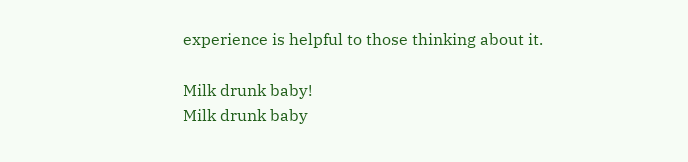experience is helpful to those thinking about it.

Milk drunk baby!
Milk drunk baby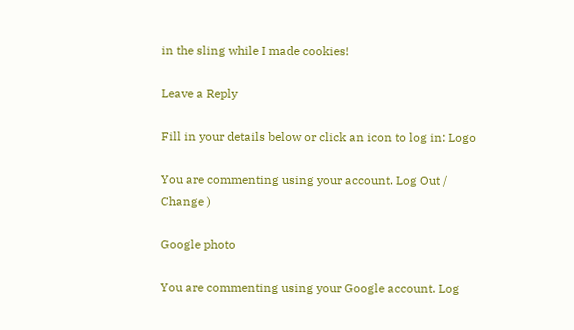in the sling while I made cookies!

Leave a Reply

Fill in your details below or click an icon to log in: Logo

You are commenting using your account. Log Out /  Change )

Google photo

You are commenting using your Google account. Log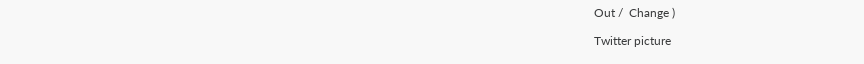Out /  Change )

Twitter picture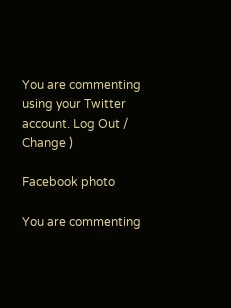You are commenting using your Twitter account. Log Out /  Change )

Facebook photo

You are commenting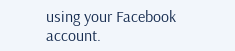using your Facebook account.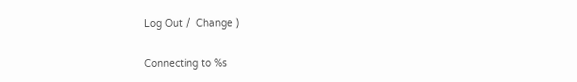Log Out /  Change )

Connecting to %s